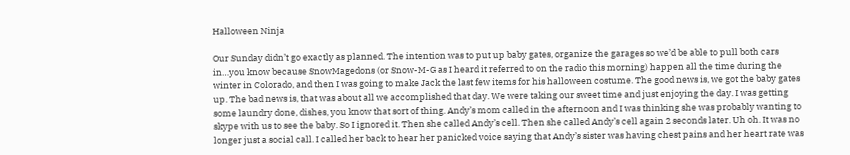Halloween Ninja

Our Sunday didn’t go exactly as planned. The intention was to put up baby gates, organize the garages so we’d be able to pull both cars in…you know because SnowMagedons (or Snow-M-G as I heard it referred to on the radio this morning) happen all the time during the winter in Colorado, and then I was going to make Jack the last few items for his halloween costume. The good news is, we got the baby gates up. The bad news is, that was about all we accomplished that day. We were taking our sweet time and just enjoying the day. I was getting some laundry done, dishes, you know that sort of thing. Andy’s mom called in the afternoon and I was thinking she was probably wanting to skype with us to see the baby. So I ignored it. Then she called Andy’s cell. Then she called Andy’s cell again 2 seconds later. Uh oh. It was no longer just a social call. I called her back to hear her panicked voice saying that Andy’s sister was having chest pains and her heart rate was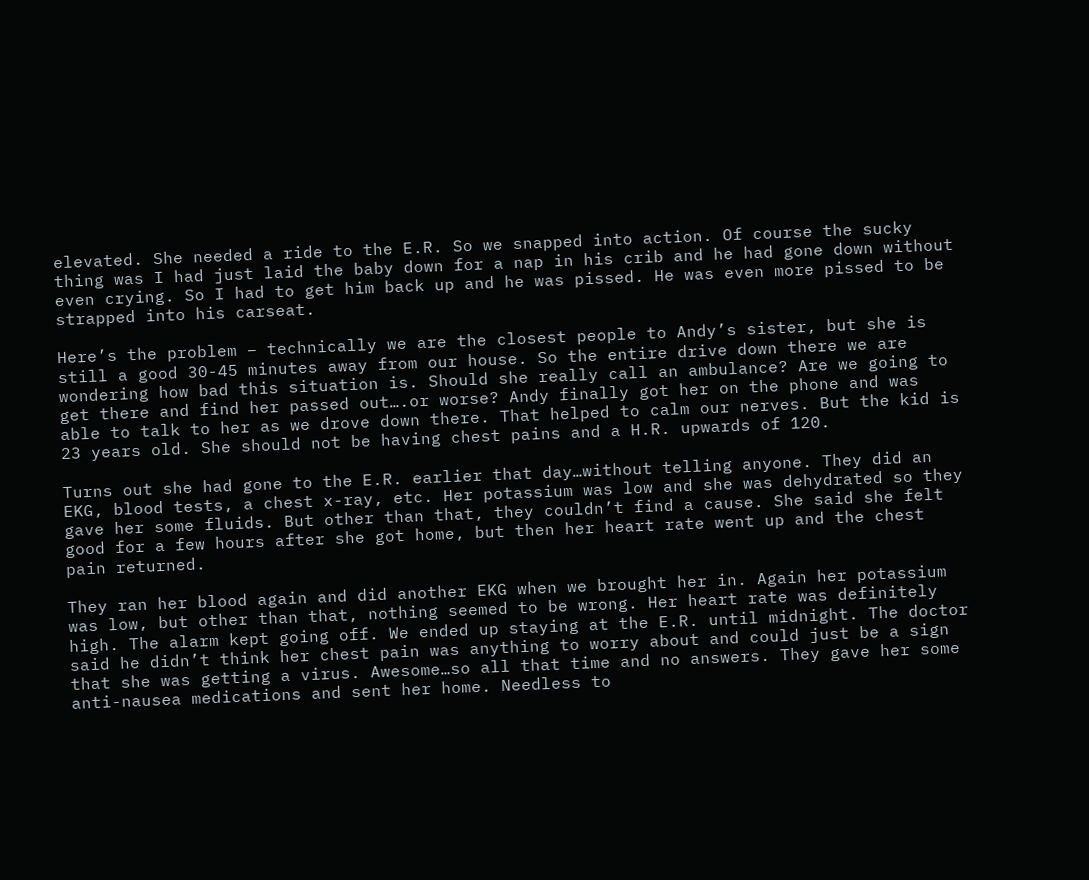elevated. She needed a ride to the E.R. So we snapped into action. Of course the sucky thing was I had just laid the baby down for a nap in his crib and he had gone down without even crying. So I had to get him back up and he was pissed. He was even more pissed to be strapped into his carseat.

Here’s the problem – technically we are the closest people to Andy’s sister, but she is still a good 30-45 minutes away from our house. So the entire drive down there we are wondering how bad this situation is. Should she really call an ambulance? Are we going to get there and find her passed out….or worse? Andy finally got her on the phone and was able to talk to her as we drove down there. That helped to calm our nerves. But the kid is 23 years old. She should not be having chest pains and a H.R. upwards of 120.

Turns out she had gone to the E.R. earlier that day…without telling anyone. They did an EKG, blood tests, a chest x-ray, etc. Her potassium was low and she was dehydrated so they gave her some fluids. But other than that, they couldn’t find a cause. She said she felt good for a few hours after she got home, but then her heart rate went up and the chest pain returned.

They ran her blood again and did another EKG when we brought her in. Again her potassium was low, but other than that, nothing seemed to be wrong. Her heart rate was definitely high. The alarm kept going off. We ended up staying at the E.R. until midnight. The doctor said he didn’t think her chest pain was anything to worry about and could just be a sign that she was getting a virus. Awesome…so all that time and no answers. They gave her some anti-nausea medications and sent her home. Needless to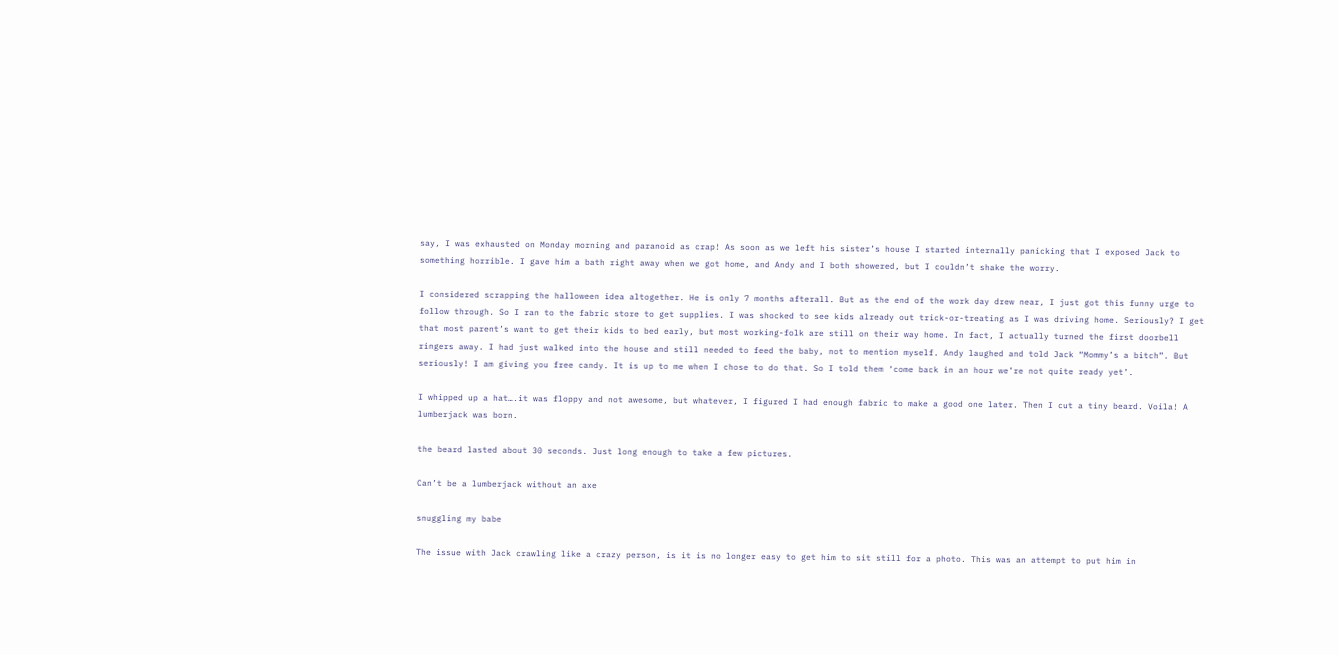say, I was exhausted on Monday morning and paranoid as crap! As soon as we left his sister’s house I started internally panicking that I exposed Jack to something horrible. I gave him a bath right away when we got home, and Andy and I both showered, but I couldn’t shake the worry.

I considered scrapping the halloween idea altogether. He is only 7 months afterall. But as the end of the work day drew near, I just got this funny urge to follow through. So I ran to the fabric store to get supplies. I was shocked to see kids already out trick-or-treating as I was driving home. Seriously? I get that most parent’s want to get their kids to bed early, but most working-folk are still on their way home. In fact, I actually turned the first doorbell ringers away. I had just walked into the house and still needed to feed the baby, not to mention myself. Andy laughed and told Jack “Mommy’s a bitch”. But seriously! I am giving you free candy. It is up to me when I chose to do that. So I told them ‘come back in an hour we’re not quite ready yet’.

I whipped up a hat….it was floppy and not awesome, but whatever, I figured I had enough fabric to make a good one later. Then I cut a tiny beard. Voila! A lumberjack was born.

the beard lasted about 30 seconds. Just long enough to take a few pictures.

Can’t be a lumberjack without an axe

snuggling my babe

The issue with Jack crawling like a crazy person, is it is no longer easy to get him to sit still for a photo. This was an attempt to put him in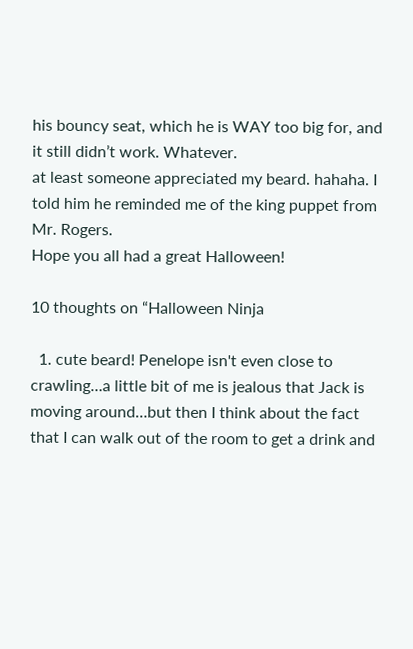his bouncy seat, which he is WAY too big for, and it still didn’t work. Whatever.
at least someone appreciated my beard. hahaha. I told him he reminded me of the king puppet from Mr. Rogers.
Hope you all had a great Halloween!

10 thoughts on “Halloween Ninja

  1. cute beard! Penelope isn't even close to crawling…a little bit of me is jealous that Jack is moving around…but then I think about the fact that I can walk out of the room to get a drink and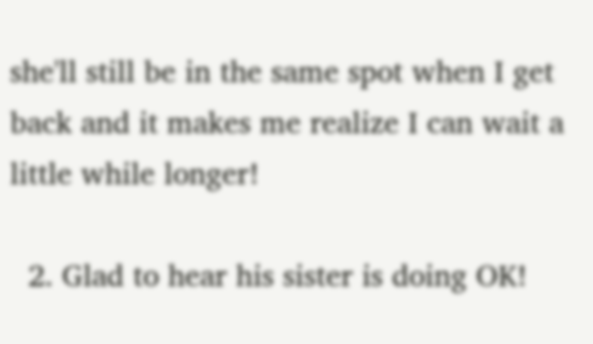she'll still be in the same spot when I get back and it makes me realize I can wait a little while longer!

  2. Glad to hear his sister is doing OK!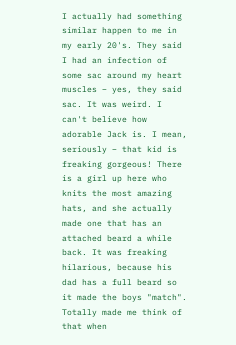I actually had something similar happen to me in my early 20's. They said I had an infection of some sac around my heart muscles – yes, they said sac. It was weird. I can't believe how adorable Jack is. I mean, seriously – that kid is freaking gorgeous! There is a girl up here who knits the most amazing hats, and she actually made one that has an attached beard a while back. It was freaking hilarious, because his dad has a full beard so it made the boys "match". Totally made me think of that when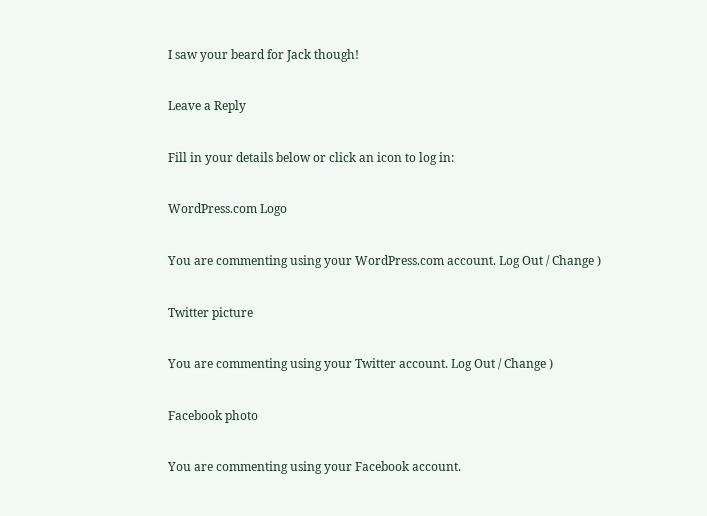I saw your beard for Jack though!

Leave a Reply

Fill in your details below or click an icon to log in:

WordPress.com Logo

You are commenting using your WordPress.com account. Log Out / Change )

Twitter picture

You are commenting using your Twitter account. Log Out / Change )

Facebook photo

You are commenting using your Facebook account.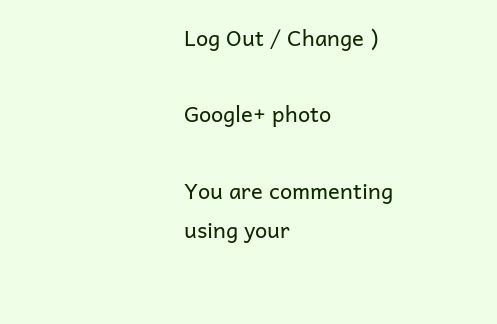Log Out / Change )

Google+ photo

You are commenting using your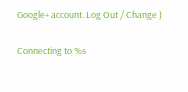Google+ account. Log Out / Change )

Connecting to %s